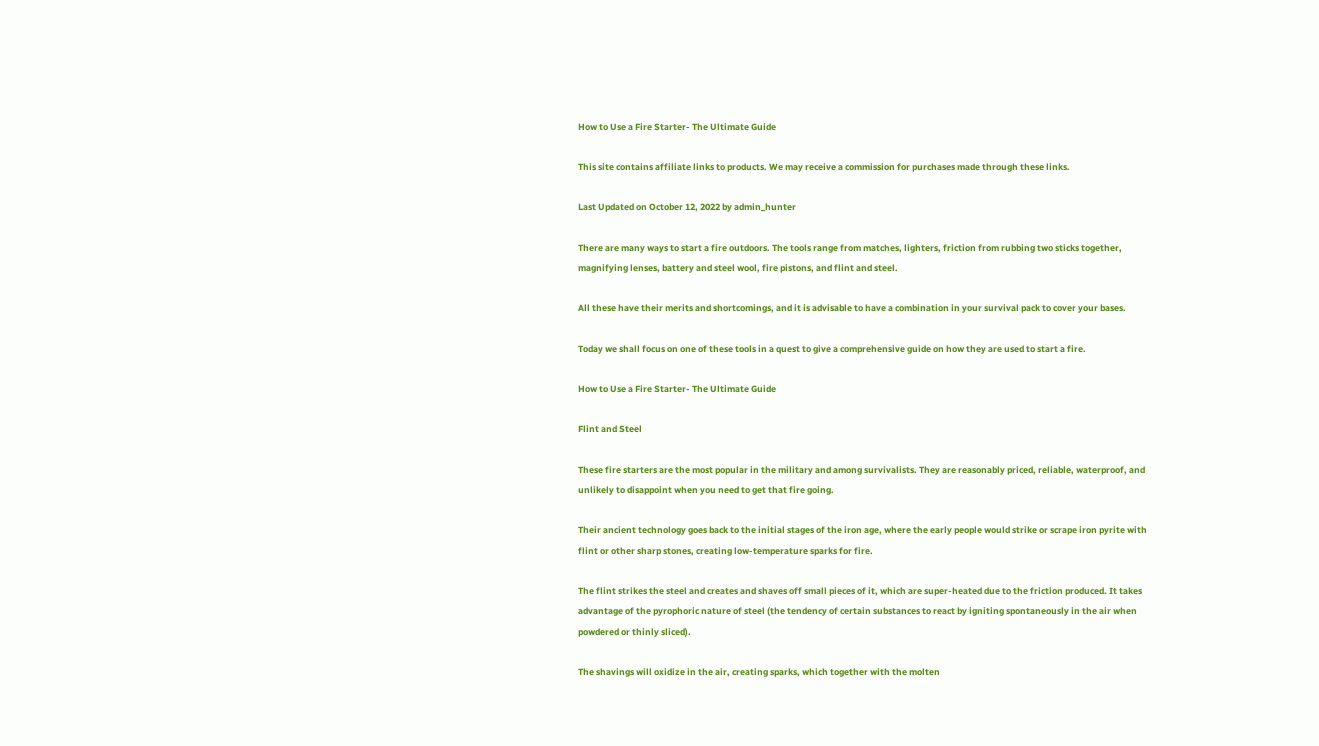How to Use a Fire Starter- The Ultimate Guide

This site contains affiliate links to products. We may receive a commission for purchases made through these links.

Last Updated on October 12, 2022 by admin_hunter

There are many ways to start a fire outdoors. The tools range from matches, lighters, friction from rubbing two sticks together, magnifying lenses, battery and steel wool, fire pistons, and flint and steel.

All these have their merits and shortcomings, and it is advisable to have a combination in your survival pack to cover your bases.

Today we shall focus on one of these tools in a quest to give a comprehensive guide on how they are used to start a fire.

How to Use a Fire Starter- The Ultimate Guide

Flint and Steel

These fire starters are the most popular in the military and among survivalists. They are reasonably priced, reliable, waterproof, and unlikely to disappoint when you need to get that fire going.

Their ancient technology goes back to the initial stages of the iron age, where the early people would strike or scrape iron pyrite with flint or other sharp stones, creating low-temperature sparks for fire.

The flint strikes the steel and creates and shaves off small pieces of it, which are super-heated due to the friction produced. It takes advantage of the pyrophoric nature of steel (the tendency of certain substances to react by igniting spontaneously in the air when powdered or thinly sliced).

The shavings will oxidize in the air, creating sparks, which together with the molten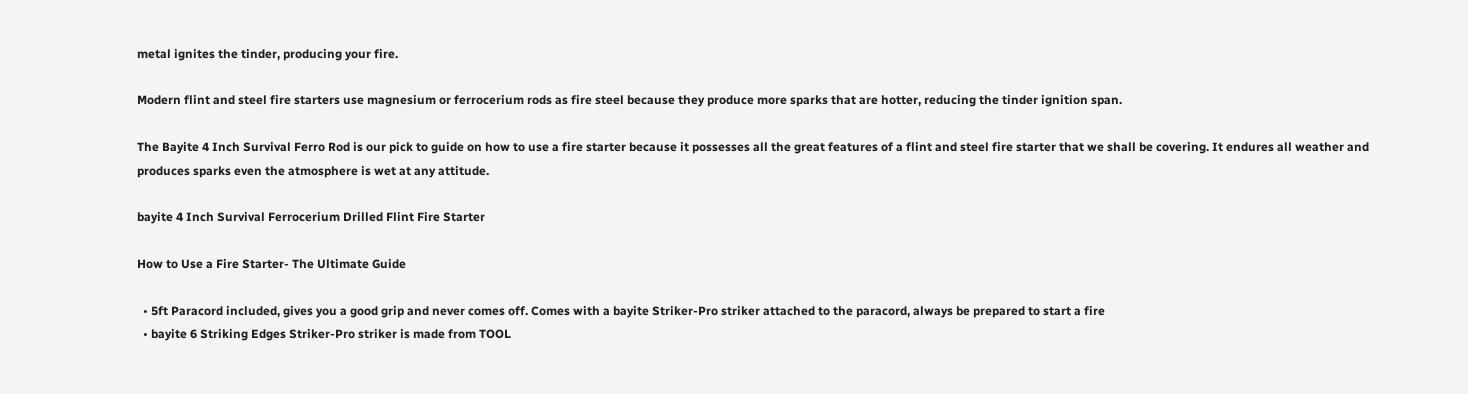metal ignites the tinder, producing your fire.

Modern flint and steel fire starters use magnesium or ferrocerium rods as fire steel because they produce more sparks that are hotter, reducing the tinder ignition span.

The Bayite 4 Inch Survival Ferro Rod is our pick to guide on how to use a fire starter because it possesses all the great features of a flint and steel fire starter that we shall be covering. It endures all weather and produces sparks even the atmosphere is wet at any attitude.

bayite 4 Inch Survival Ferrocerium Drilled Flint Fire Starter

How to Use a Fire Starter- The Ultimate Guide

  • 5ft Paracord included, gives you a good grip and never comes off. Comes with a bayite Striker-Pro striker attached to the paracord, always be prepared to start a fire
  • bayite 6 Striking Edges Striker-Pro striker is made from TOOL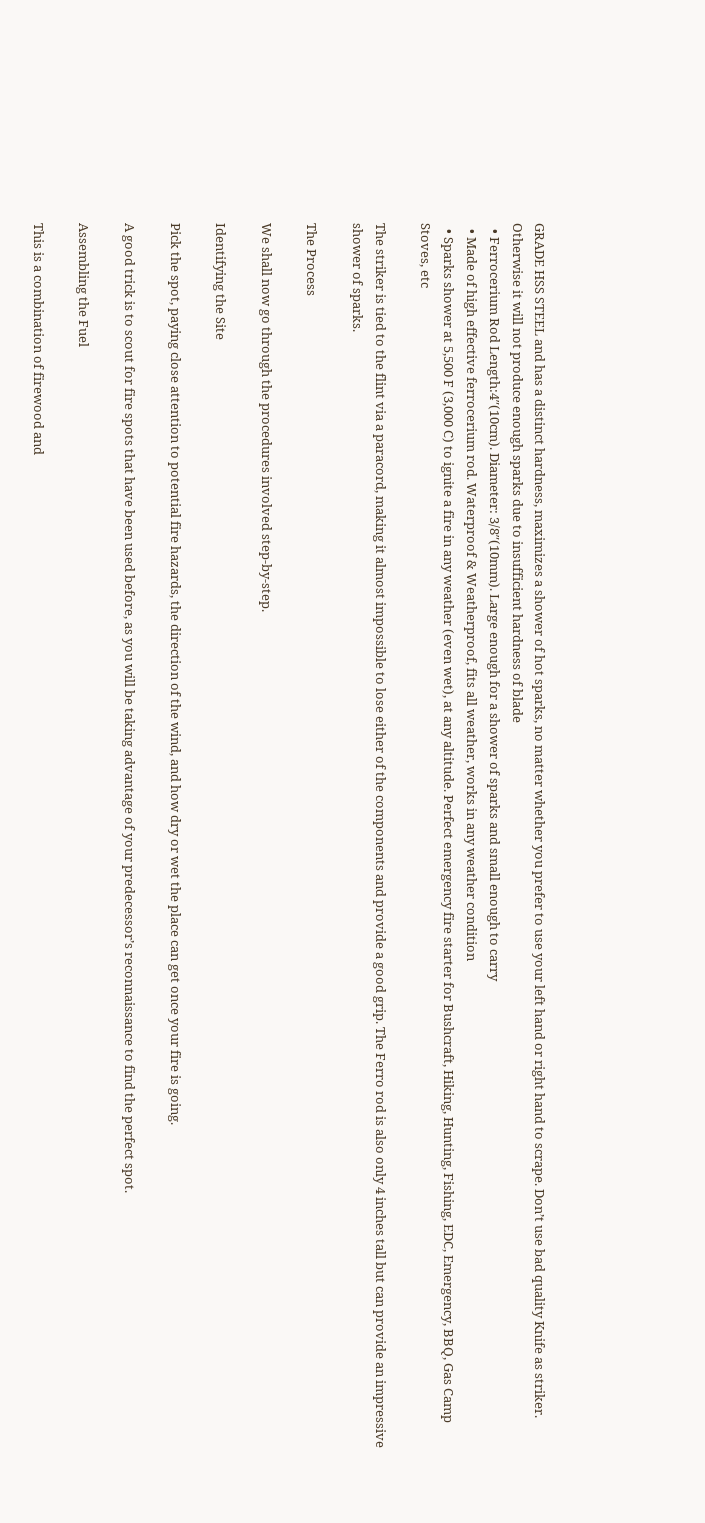GRADE HSS STEEL and has a distinct hardness, maximizes a shower of hot sparks, no matter whether you prefer to use your left hand or right hand to scrape. Don’t use bad quality Knife as striker. Otherwise it will not produce enough sparks due to insufficient hardness of blade
  • Ferrocerium Rod Length:4″(10cm). Diameter: 3/8″(10mm). Large enough for a shower of sparks and small enough to carry
  • Made of high effective ferrocerium rod. Waterproof & Weatherproof, fits all weather, works in any weather condition
  • Sparks shower at 5,500 F (3,000 C) to ignite a fire in any weather (even wet), at any altitude. Perfect emergency fire starter for Bushcraft, Hiking, Hunting, Fishing, EDC, Emergency, BBQ, Gas Camp Stoves, etc

The striker is tied to the flint via a paracord, making it almost impossible to lose either of the components and provide a good grip. The Ferro rod is also only 4 inches tall but can provide an impressive shower of sparks.

The Process

We shall now go through the procedures involved step-by-step.

Identifying the Site

Pick the spot, paying close attention to potential fire hazards, the direction of the wind, and how dry or wet the place can get once your fire is going.

A good trick is to scout for fire spots that have been used before, as you will be taking advantage of your predecessor’s reconnaissance to find the perfect spot.

Assembling the Fuel

This is a combination of firewood and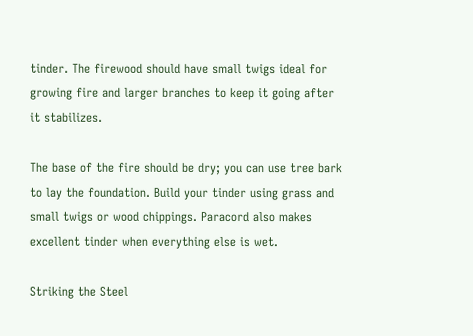tinder. The firewood should have small twigs ideal for growing fire and larger branches to keep it going after it stabilizes.

The base of the fire should be dry; you can use tree bark to lay the foundation. Build your tinder using grass and small twigs or wood chippings. Paracord also makes excellent tinder when everything else is wet.

Striking the Steel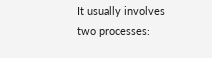It usually involves two processes: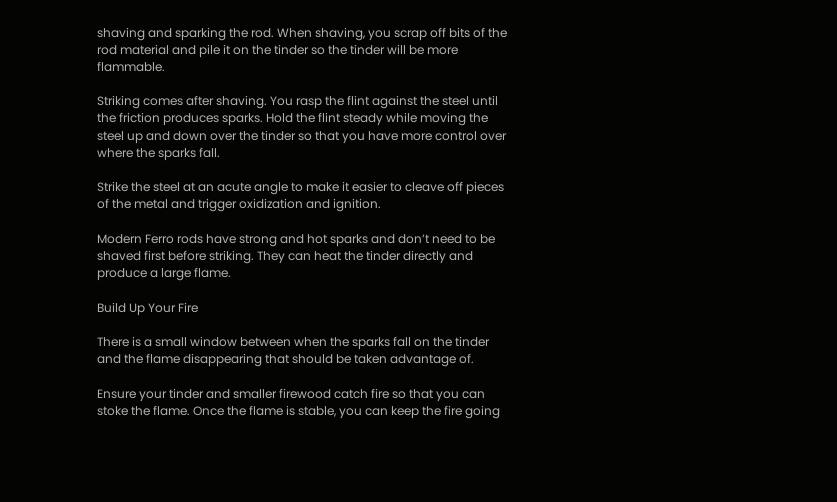shaving and sparking the rod. When shaving, you scrap off bits of the rod material and pile it on the tinder so the tinder will be more flammable.

Striking comes after shaving. You rasp the flint against the steel until the friction produces sparks. Hold the flint steady while moving the steel up and down over the tinder so that you have more control over where the sparks fall.

Strike the steel at an acute angle to make it easier to cleave off pieces of the metal and trigger oxidization and ignition.

Modern Ferro rods have strong and hot sparks and don’t need to be shaved first before striking. They can heat the tinder directly and produce a large flame.

Build Up Your Fire

There is a small window between when the sparks fall on the tinder and the flame disappearing that should be taken advantage of.

Ensure your tinder and smaller firewood catch fire so that you can stoke the flame. Once the flame is stable, you can keep the fire going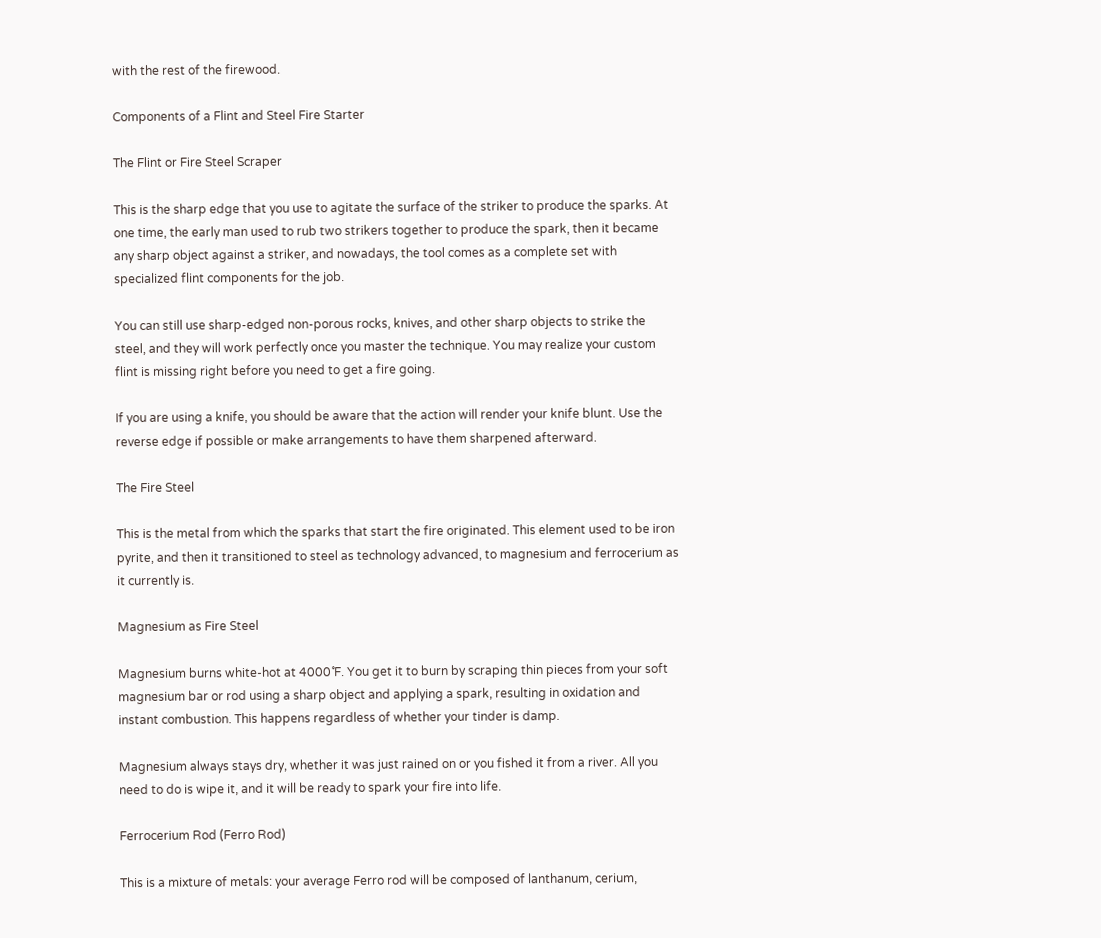with the rest of the firewood.

Components of a Flint and Steel Fire Starter

The Flint or Fire Steel Scraper

This is the sharp edge that you use to agitate the surface of the striker to produce the sparks. At one time, the early man used to rub two strikers together to produce the spark, then it became any sharp object against a striker, and nowadays, the tool comes as a complete set with specialized flint components for the job.

You can still use sharp-edged non-porous rocks, knives, and other sharp objects to strike the steel, and they will work perfectly once you master the technique. You may realize your custom flint is missing right before you need to get a fire going.

If you are using a knife, you should be aware that the action will render your knife blunt. Use the reverse edge if possible or make arrangements to have them sharpened afterward.

The Fire Steel

This is the metal from which the sparks that start the fire originated. This element used to be iron pyrite, and then it transitioned to steel as technology advanced, to magnesium and ferrocerium as it currently is.

Magnesium as Fire Steel

Magnesium burns white-hot at 4000˚F. You get it to burn by scraping thin pieces from your soft magnesium bar or rod using a sharp object and applying a spark, resulting in oxidation and instant combustion. This happens regardless of whether your tinder is damp.

Magnesium always stays dry, whether it was just rained on or you fished it from a river. All you need to do is wipe it, and it will be ready to spark your fire into life.

Ferrocerium Rod (Ferro Rod)

This is a mixture of metals: your average Ferro rod will be composed of lanthanum, cerium,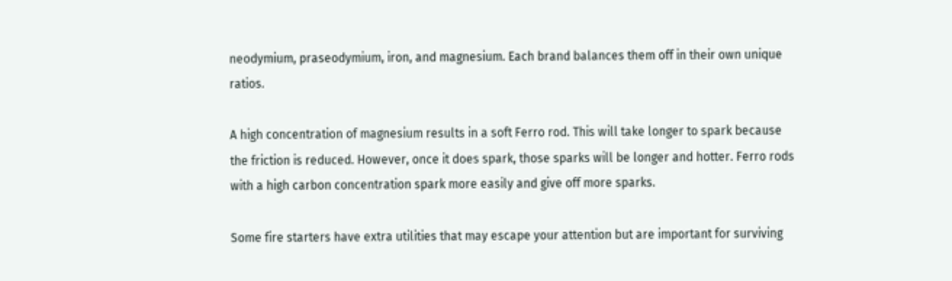neodymium, praseodymium, iron, and magnesium. Each brand balances them off in their own unique ratios.

A high concentration of magnesium results in a soft Ferro rod. This will take longer to spark because the friction is reduced. However, once it does spark, those sparks will be longer and hotter. Ferro rods with a high carbon concentration spark more easily and give off more sparks.

Some fire starters have extra utilities that may escape your attention but are important for surviving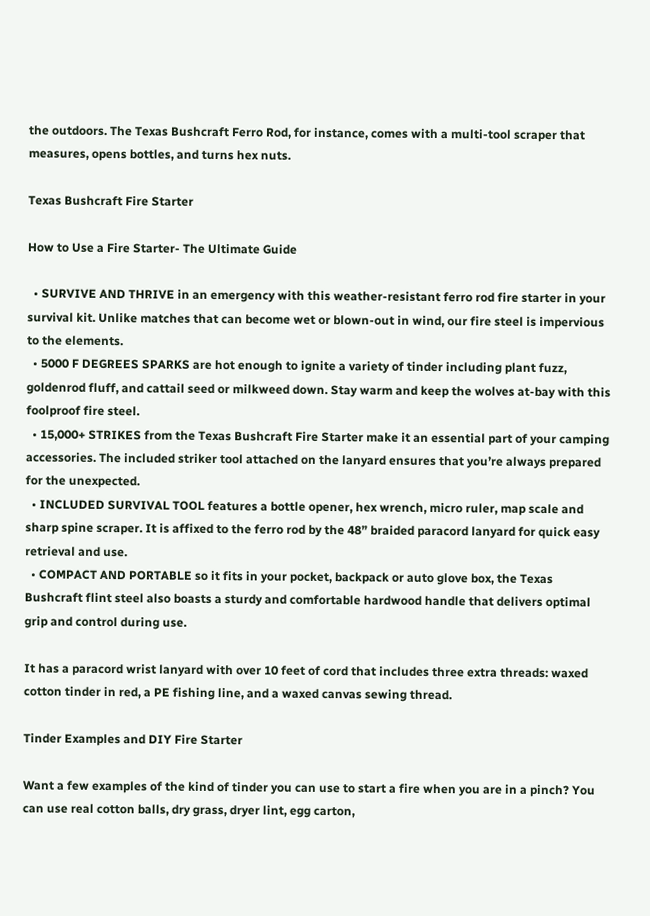the outdoors. The Texas Bushcraft Ferro Rod, for instance, comes with a multi-tool scraper that measures, opens bottles, and turns hex nuts.

Texas Bushcraft Fire Starter

How to Use a Fire Starter- The Ultimate Guide

  • SURVIVE AND THRIVE in an emergency with this weather-resistant ferro rod fire starter in your survival kit. Unlike matches that can become wet or blown-out in wind, our fire steel is impervious to the elements.
  • 5000 F DEGREES SPARKS are hot enough to ignite a variety of tinder including plant fuzz, goldenrod fluff, and cattail seed or milkweed down. Stay warm and keep the wolves at-bay with this foolproof fire steel.
  • 15,000+ STRIKES from the Texas Bushcraft Fire Starter make it an essential part of your camping accessories. The included striker tool attached on the lanyard ensures that you’re always prepared for the unexpected.
  • INCLUDED SURVIVAL TOOL features a bottle opener, hex wrench, micro ruler, map scale and sharp spine scraper. It is affixed to the ferro rod by the 48” braided paracord lanyard for quick easy retrieval and use.
  • COMPACT AND PORTABLE so it fits in your pocket, backpack or auto glove box, the Texas Bushcraft flint steel also boasts a sturdy and comfortable hardwood handle that delivers optimal grip and control during use.

It has a paracord wrist lanyard with over 10 feet of cord that includes three extra threads: waxed cotton tinder in red, a PE fishing line, and a waxed canvas sewing thread.

Tinder Examples and DIY Fire Starter

Want a few examples of the kind of tinder you can use to start a fire when you are in a pinch? You can use real cotton balls, dry grass, dryer lint, egg carton,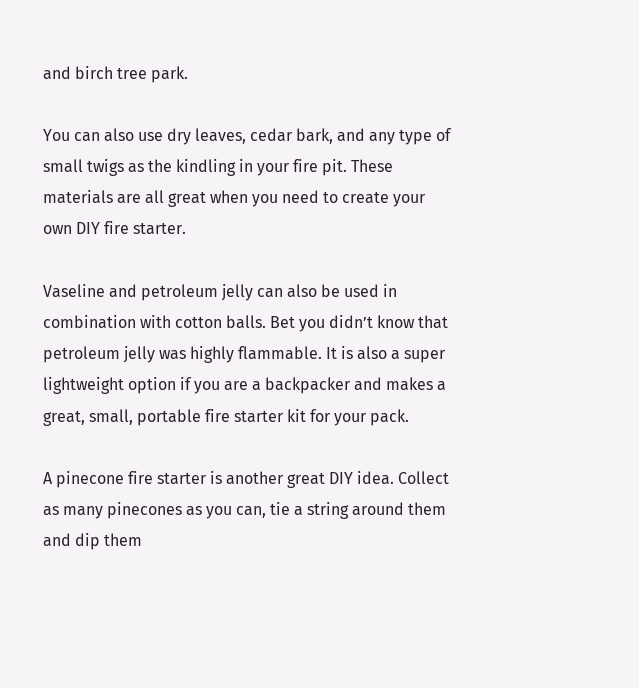and birch tree park.

You can also use dry leaves, cedar bark, and any type of small twigs as the kindling in your fire pit. These materials are all great when you need to create your own DIY fire starter.

Vaseline and petroleum jelly can also be used in combination with cotton balls. Bet you didn’t know that petroleum jelly was highly flammable. It is also a super lightweight option if you are a backpacker and makes a great, small, portable fire starter kit for your pack.

A pinecone fire starter is another great DIY idea. Collect as many pinecones as you can, tie a string around them and dip them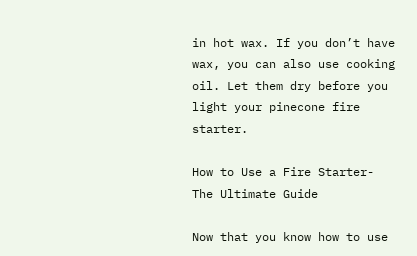in hot wax. If you don’t have wax, you can also use cooking oil. Let them dry before you light your pinecone fire starter.

How to Use a Fire Starter- The Ultimate Guide

Now that you know how to use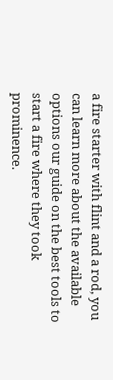a fire starter with flint and a rod, you can learn more about the available options our guide on the best tools to start a fire where they took prominence.